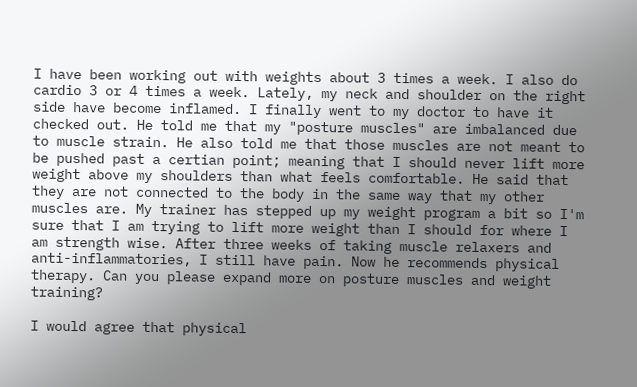I have been working out with weights about 3 times a week. I also do cardio 3 or 4 times a week. Lately, my neck and shoulder on the right side have become inflamed. I finally went to my doctor to have it checked out. He told me that my "posture muscles" are imbalanced due to muscle strain. He also told me that those muscles are not meant to be pushed past a certian point; meaning that I should never lift more weight above my shoulders than what feels comfortable. He said that they are not connected to the body in the same way that my other muscles are. My trainer has stepped up my weight program a bit so I'm sure that I am trying to lift more weight than I should for where I am strength wise. After three weeks of taking muscle relaxers and anti-inflammatories, I still have pain. Now he recommends physical therapy. Can you please expand more on posture muscles and weight training?

I would agree that physical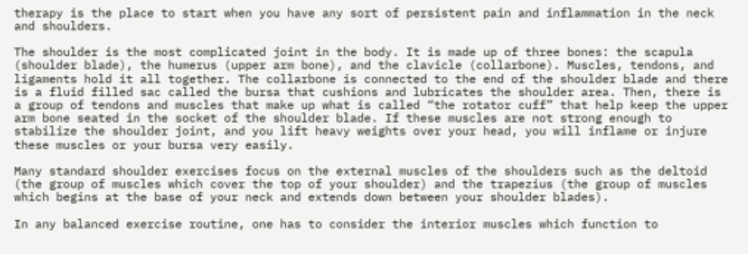therapy is the place to start when you have any sort of persistent pain and inflammation in the neck and shoulders.

The shoulder is the most complicated joint in the body. It is made up of three bones: the scapula (shoulder blade), the humerus (upper arm bone), and the clavicle (collarbone). Muscles, tendons, and ligaments hold it all together. The collarbone is connected to the end of the shoulder blade and there is a fluid filled sac called the bursa that cushions and lubricates the shoulder area. Then, there is a group of tendons and muscles that make up what is called “the rotator cuff” that help keep the upper arm bone seated in the socket of the shoulder blade. If these muscles are not strong enough to stabilize the shoulder joint, and you lift heavy weights over your head, you will inflame or injure these muscles or your bursa very easily.

Many standard shoulder exercises focus on the external muscles of the shoulders such as the deltoid (the group of muscles which cover the top of your shoulder) and the trapezius (the group of muscles which begins at the base of your neck and extends down between your shoulder blades).

In any balanced exercise routine, one has to consider the interior muscles which function to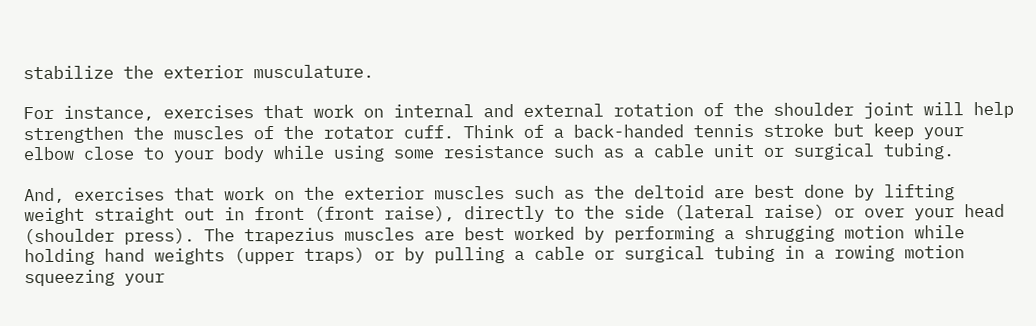stabilize the exterior musculature.

For instance, exercises that work on internal and external rotation of the shoulder joint will help strengthen the muscles of the rotator cuff. Think of a back-handed tennis stroke but keep your elbow close to your body while using some resistance such as a cable unit or surgical tubing.

And, exercises that work on the exterior muscles such as the deltoid are best done by lifting weight straight out in front (front raise), directly to the side (lateral raise) or over your head (shoulder press). The trapezius muscles are best worked by performing a shrugging motion while holding hand weights (upper traps) or by pulling a cable or surgical tubing in a rowing motion squeezing your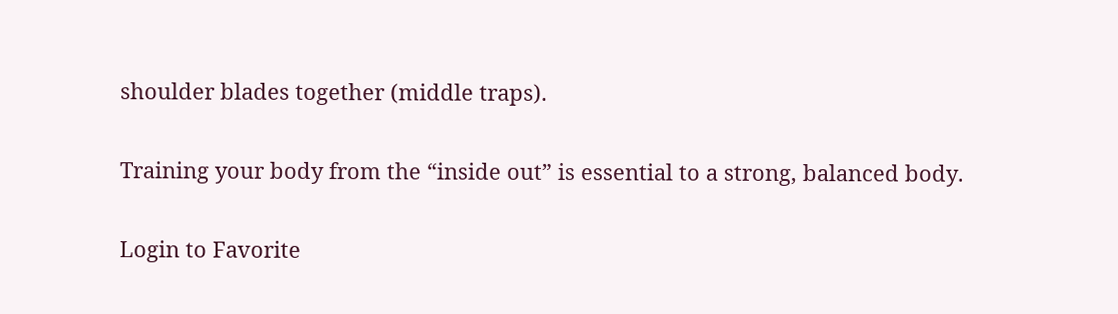shoulder blades together (middle traps).

Training your body from the “inside out” is essential to a strong, balanced body.

Login to Favorite